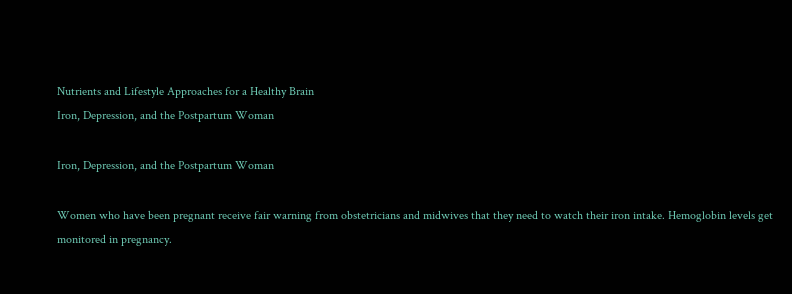Nutrients and Lifestyle Approaches for a Healthy Brain
Iron, Depression, and the Postpartum Woman

Iron, Depression, and the Postpartum Woman

Women who have been pregnant receive fair warning from obstetricians and midwives that they need to watch their iron intake. Hemoglobin levels get monitored in pregnancy.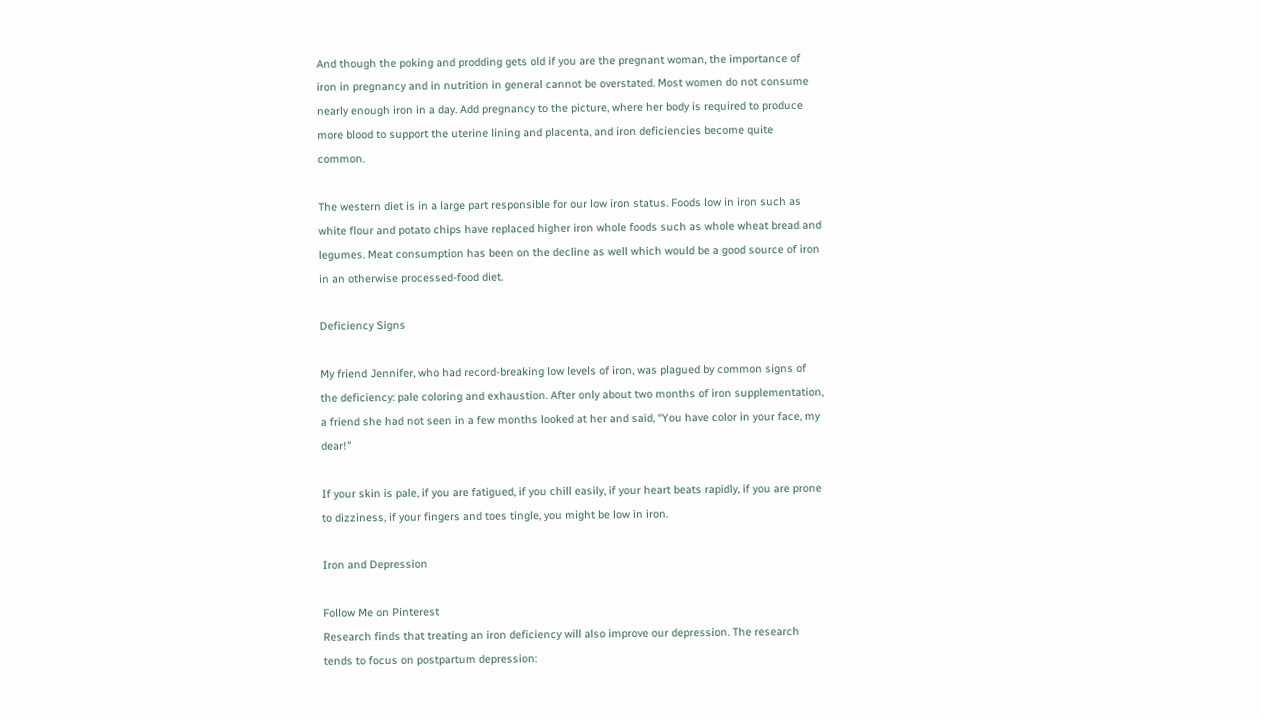And though the poking and prodding gets old if you are the pregnant woman, the importance of iron in pregnancy and in nutrition in general cannot be overstated. Most women do not consume nearly enough iron in a day. Add pregnancy to the picture, where her body is required to produce more blood to support the uterine lining and placenta, and iron deficiencies become quite common.

The western diet is in a large part responsible for our low iron status. Foods low in iron such as white flour and potato chips have replaced higher iron whole foods such as whole wheat bread and legumes. Meat consumption has been on the decline as well which would be a good source of iron in an otherwise processed-food diet.

Deficiency Signs

My friend Jennifer, who had record-breaking low levels of iron, was plagued by common signs of the deficiency: pale coloring and exhaustion. After only about two months of iron supplementation, a friend she had not seen in a few months looked at her and said, “You have color in your face, my dear!”

If your skin is pale, if you are fatigued, if you chill easily, if your heart beats rapidly, if you are prone to dizziness, if your fingers and toes tingle, you might be low in iron.

Iron and Depression

Follow Me on Pinterest
Research finds that treating an iron deficiency will also improve our depression. The research tends to focus on postpartum depression: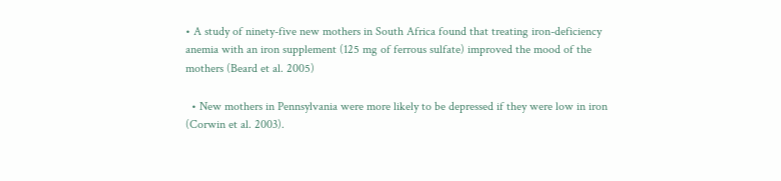• A study of ninety-five new mothers in South Africa found that treating iron-deficiency anemia with an iron supplement (125 mg of ferrous sulfate) improved the mood of the mothers (Beard et al. 2005)

  • New mothers in Pennsylvania were more likely to be depressed if they were low in iron (Corwin et al. 2003).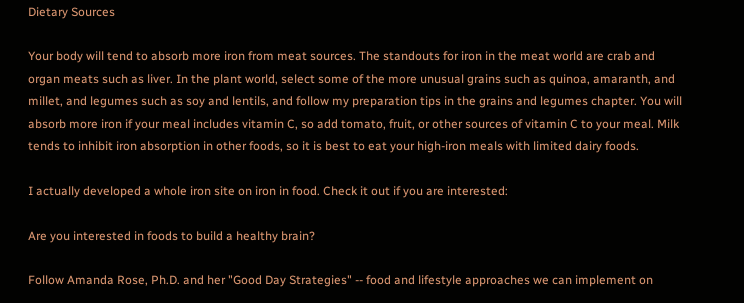Dietary Sources

Your body will tend to absorb more iron from meat sources. The standouts for iron in the meat world are crab and organ meats such as liver. In the plant world, select some of the more unusual grains such as quinoa, amaranth, and millet, and legumes such as soy and lentils, and follow my preparation tips in the grains and legumes chapter. You will absorb more iron if your meal includes vitamin C, so add tomato, fruit, or other sources of vitamin C to your meal. Milk tends to inhibit iron absorption in other foods, so it is best to eat your high-iron meals with limited dairy foods.

I actually developed a whole iron site on iron in food. Check it out if you are interested:

Are you interested in foods to build a healthy brain?

Follow Amanda Rose, Ph.D. and her "Good Day Strategies" -- food and lifestyle approaches we can implement on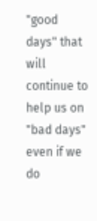"good days" that will continue to help us on "bad days" even if we do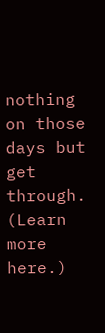nothing on those days but get through. (Learn more here.)